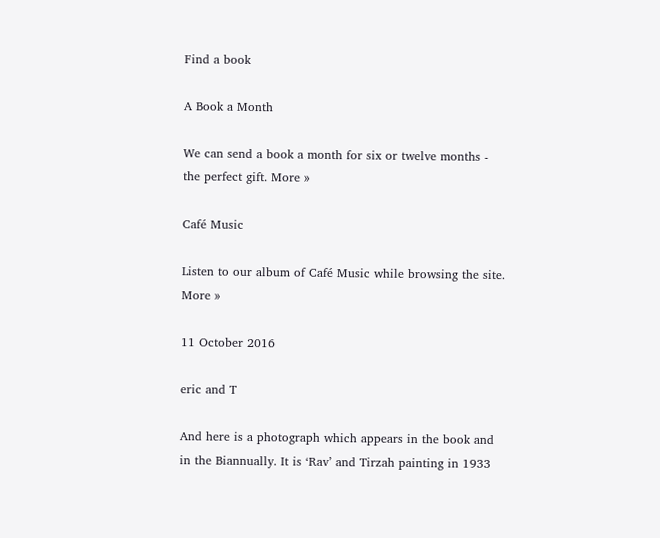Find a book

A Book a Month

We can send a book a month for six or twelve months - the perfect gift. More »

Café Music

Listen to our album of Café Music while browsing the site. More »

11 October 2016

eric and T

And here is a photograph which appears in the book and in the Biannually. It is ‘Rav’ and Tirzah painting in 1933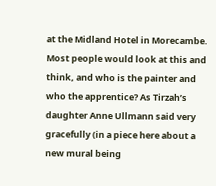at the Midland Hotel in Morecambe. Most people would look at this and think, and who is the painter and who the apprentice? As Tirzah’s daughter Anne Ullmann said very gracefully (in a piece here about a new mural being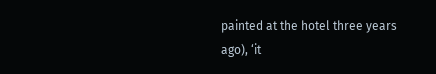painted at the hotel three years ago), ‘it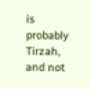is probably Tirzah, and not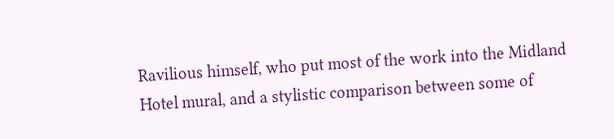Ravilious himself, who put most of the work into the Midland Hotel mural, and a stylistic comparison between some of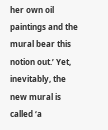her own oil paintings and the mural bear this notion out.’ Yet, inevitably, the new mural is called ‘a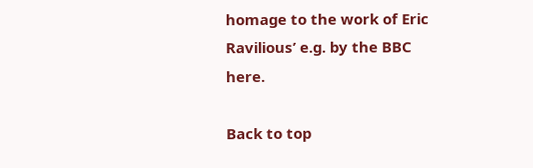homage to the work of Eric Ravilious’ e.g. by the BBC here.

Back to top